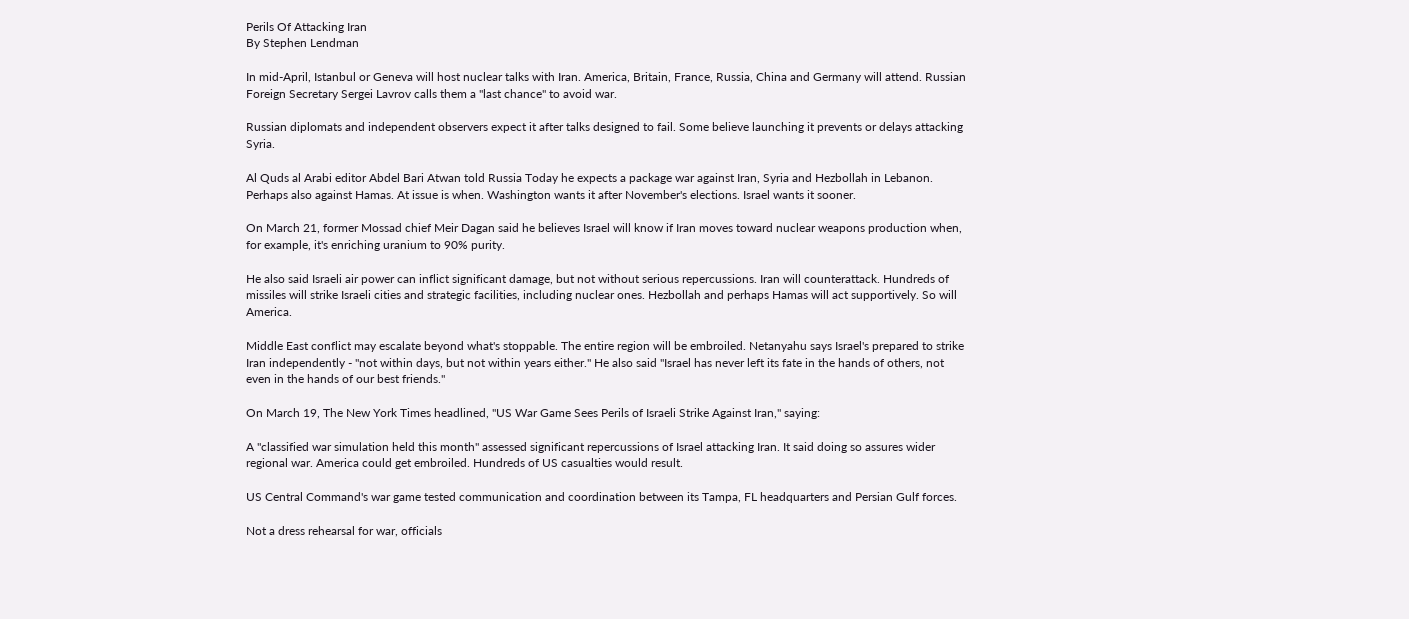Perils Of Attacking Iran
By Stephen Lendman

In mid-April, Istanbul or Geneva will host nuclear talks with Iran. America, Britain, France, Russia, China and Germany will attend. Russian Foreign Secretary Sergei Lavrov calls them a "last chance" to avoid war.

Russian diplomats and independent observers expect it after talks designed to fail. Some believe launching it prevents or delays attacking Syria.

Al Quds al Arabi editor Abdel Bari Atwan told Russia Today he expects a package war against Iran, Syria and Hezbollah in Lebanon. Perhaps also against Hamas. At issue is when. Washington wants it after November's elections. Israel wants it sooner.

On March 21, former Mossad chief Meir Dagan said he believes Israel will know if Iran moves toward nuclear weapons production when, for example, it's enriching uranium to 90% purity.

He also said Israeli air power can inflict significant damage, but not without serious repercussions. Iran will counterattack. Hundreds of missiles will strike Israeli cities and strategic facilities, including nuclear ones. Hezbollah and perhaps Hamas will act supportively. So will America.

Middle East conflict may escalate beyond what's stoppable. The entire region will be embroiled. Netanyahu says Israel's prepared to strike Iran independently - "not within days, but not within years either." He also said "Israel has never left its fate in the hands of others, not even in the hands of our best friends."

On March 19, The New York Times headlined, "US War Game Sees Perils of Israeli Strike Against Iran," saying:

A "classified war simulation held this month" assessed significant repercussions of Israel attacking Iran. It said doing so assures wider regional war. America could get embroiled. Hundreds of US casualties would result.

US Central Command's war game tested communication and coordination between its Tampa, FL headquarters and Persian Gulf forces.

Not a dress rehearsal for war, officials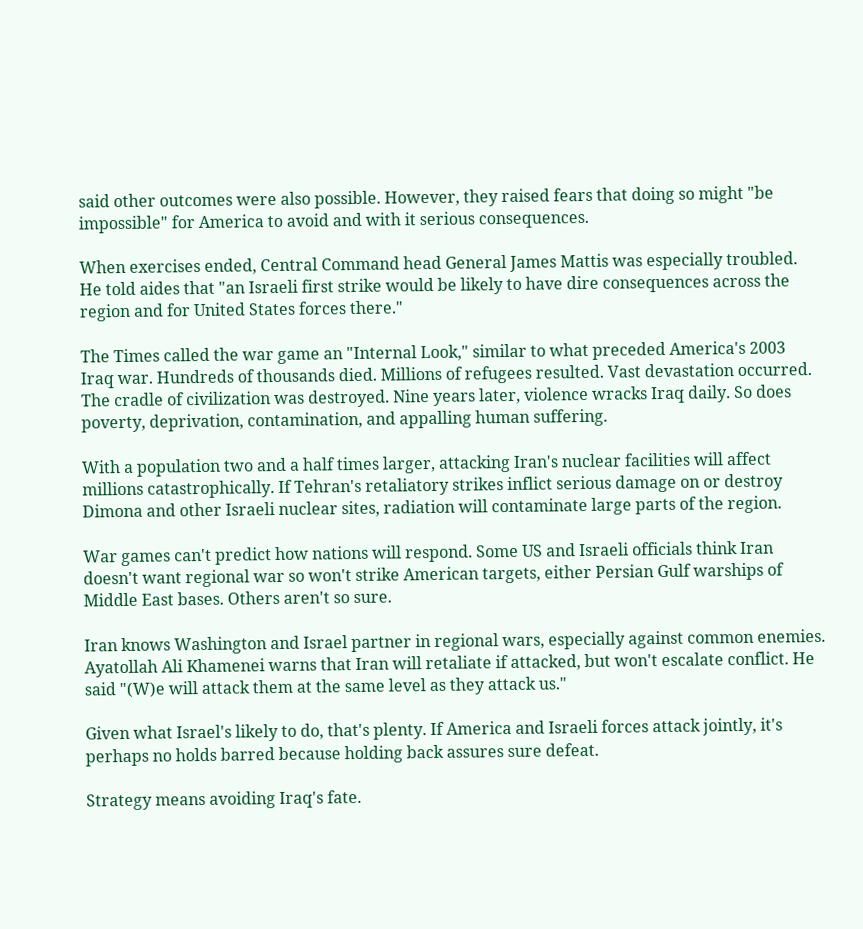said other outcomes were also possible. However, they raised fears that doing so might "be impossible" for America to avoid and with it serious consequences.

When exercises ended, Central Command head General James Mattis was especially troubled. He told aides that "an Israeli first strike would be likely to have dire consequences across the region and for United States forces there."

The Times called the war game an "Internal Look," similar to what preceded America's 2003 Iraq war. Hundreds of thousands died. Millions of refugees resulted. Vast devastation occurred. The cradle of civilization was destroyed. Nine years later, violence wracks Iraq daily. So does poverty, deprivation, contamination, and appalling human suffering.

With a population two and a half times larger, attacking Iran's nuclear facilities will affect millions catastrophically. If Tehran's retaliatory strikes inflict serious damage on or destroy Dimona and other Israeli nuclear sites, radiation will contaminate large parts of the region.

War games can't predict how nations will respond. Some US and Israeli officials think Iran doesn't want regional war so won't strike American targets, either Persian Gulf warships of Middle East bases. Others aren't so sure.

Iran knows Washington and Israel partner in regional wars, especially against common enemies. Ayatollah Ali Khamenei warns that Iran will retaliate if attacked, but won't escalate conflict. He said "(W)e will attack them at the same level as they attack us."

Given what Israel's likely to do, that's plenty. If America and Israeli forces attack jointly, it's perhaps no holds barred because holding back assures sure defeat.

Strategy means avoiding Iraq's fate.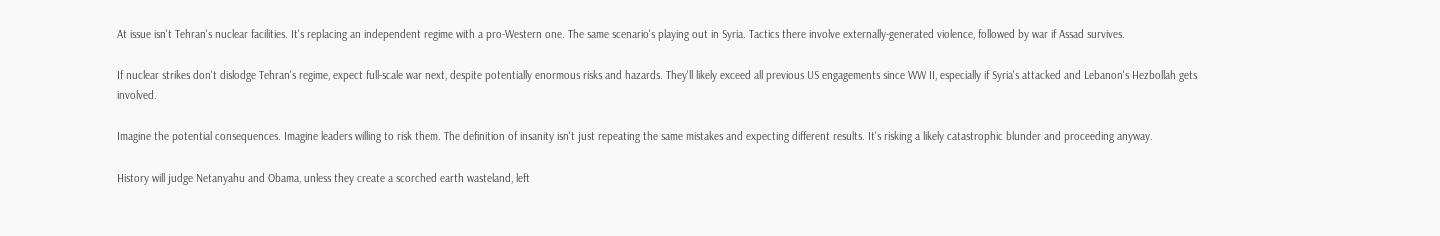At issue isn't Tehran's nuclear facilities. It's replacing an independent regime with a pro-Western one. The same scenario's playing out in Syria. Tactics there involve externally-generated violence, followed by war if Assad survives.

If nuclear strikes don't dislodge Tehran's regime, expect full-scale war next, despite potentially enormous risks and hazards. They'll likely exceed all previous US engagements since WW II, especially if Syria's attacked and Lebanon's Hezbollah gets involved.

Imagine the potential consequences. Imagine leaders willing to risk them. The definition of insanity isn't just repeating the same mistakes and expecting different results. It's risking a likely catastrophic blunder and proceeding anyway.

History will judge Netanyahu and Obama, unless they create a scorched earth wasteland, left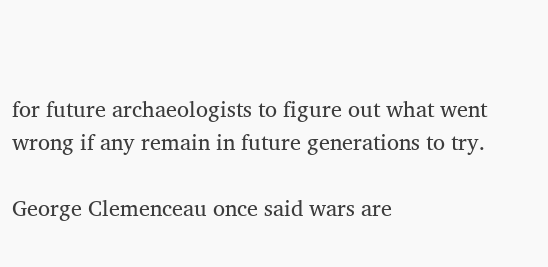for future archaeologists to figure out what went wrong if any remain in future generations to try.

George Clemenceau once said wars are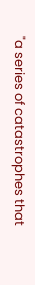"a series of catastrophes that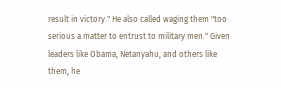result in victory." He also called waging them "too serious a matter to entrust to military men." Given leaders like Obama, Netanyahu, and others like them, he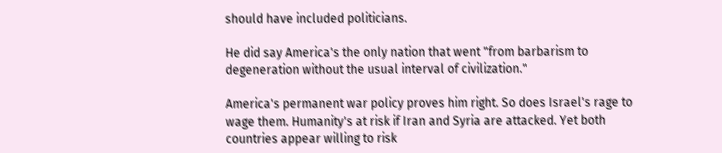should have included politicians.

He did say America's the only nation that went "from barbarism to degeneration without the usual interval of civilization."

America's permanent war policy proves him right. So does Israel's rage to wage them. Humanity's at risk if Iran and Syria are attacked. Yet both countries appear willing to risk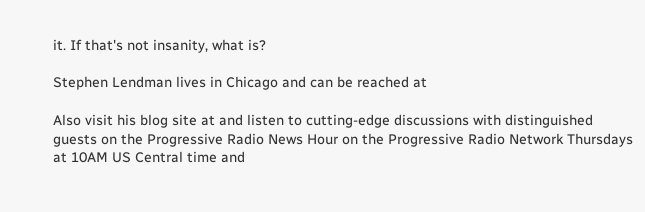it. If that's not insanity, what is?

Stephen Lendman lives in Chicago and can be reached at

Also visit his blog site at and listen to cutting-edge discussions with distinguished guests on the Progressive Radio News Hour on the Progressive Radio Network Thursdays at 10AM US Central time and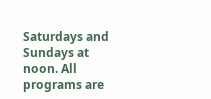Saturdays and Sundays at noon. All programs are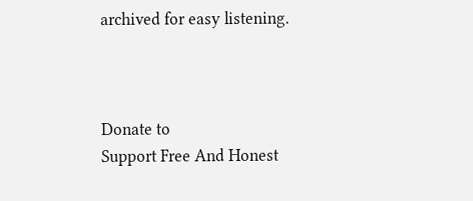archived for easy listening.



Donate to
Support Free And Honest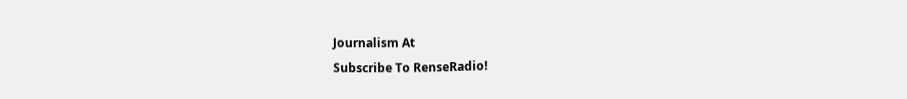Journalism At
Subscribe To RenseRadio!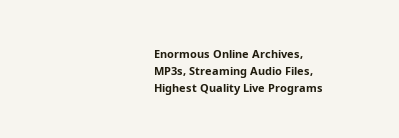Enormous Online Archives,
MP3s, Streaming Audio Files,
Highest Quality Live Programs